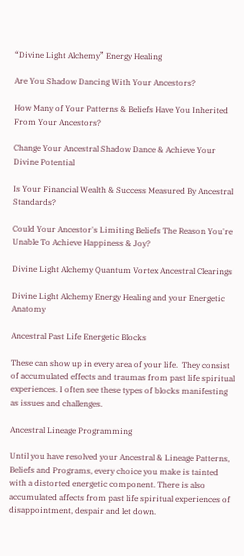“Divine Light Alchemy” Energy Healing

Are You Shadow Dancing With Your Ancestors?

How Many of Your Patterns & Beliefs Have You Inherited From Your Ancestors?

Change Your Ancestral Shadow Dance & Achieve Your Divine Potential

Is Your Financial Wealth & Success Measured By Ancestral Standards?

Could Your Ancestor's Limiting Beliefs The Reason You're Unable To Achieve Happiness & Joy?

Divine Light Alchemy Quantum Vortex Ancestral Clearings

Divine Light Alchemy Energy Healing and your Energetic Anatomy

Ancestral Past Life Energetic Blocks

These can show up in every area of your life.  They consist of accumulated effects and traumas from past life spiritual experiences. I often see these types of blocks manifesting as issues and challenges.

Ancestral Lineage Programming

Until you have resolved your Ancestral & Lineage Patterns, Beliefs and Programs, every choice you make is tainted with a distorted energetic component. There is also accumulated affects from past life spiritual experiences of disappointment, despair and let down.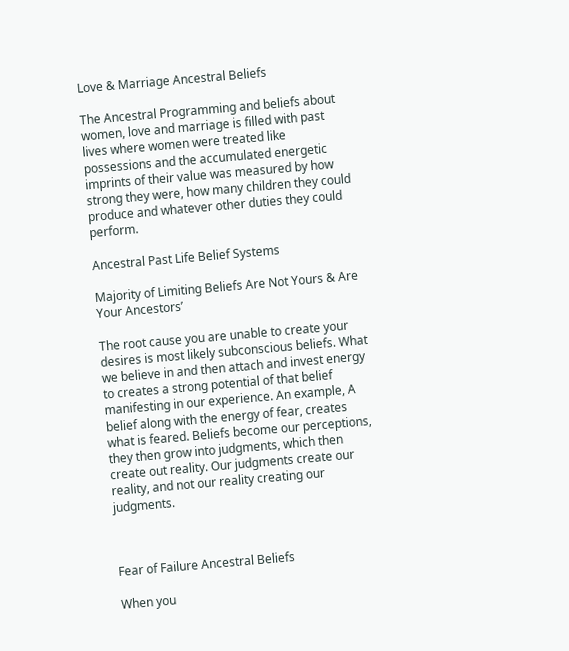Love & Marriage Ancestral Beliefs

The Ancestral Programming and beliefs about women, love and marriage is filled with past lives where women were treated like possessions and the accumulated energetic imprints of their value was measured by how strong they were, how many children they could produce and whatever other duties they could perform.

Ancestral Past Life Belief Systems

Majority of Limiting Beliefs Are Not Yours & Are Your Ancestors’

The root cause you are unable to create your desires is most likely subconscious beliefs. What we believe in and then attach and invest energy to creates a strong potential of that belief manifesting in our experience. An example, A belief along with the energy of fear, creates what is feared. Beliefs become our perceptions, they then grow into judgments, which then create out reality. Our judgments create our reality, and not our reality creating our judgments.



Fear of Failure Ancestral Beliefs

When you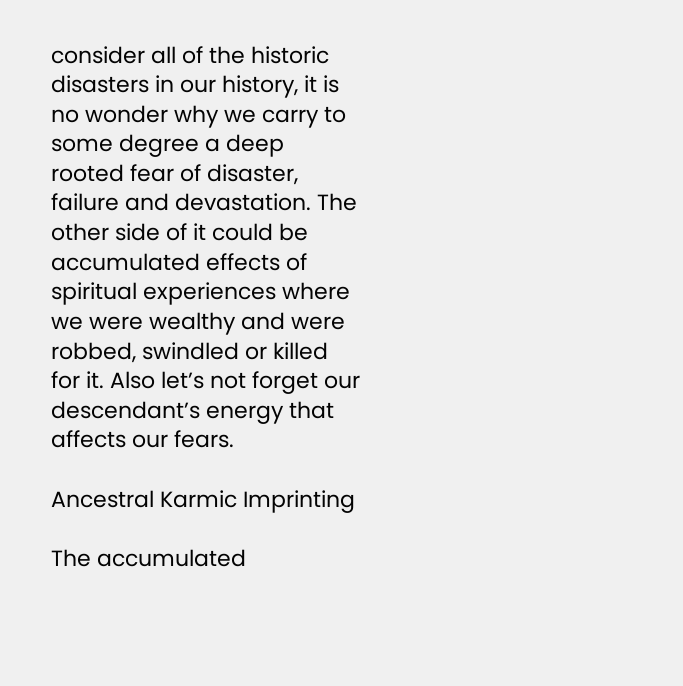consider all of the historic disasters in our history, it is no wonder why we carry to some degree a deep rooted fear of disaster, failure and devastation. The other side of it could be accumulated effects of spiritual experiences where we were wealthy and were robbed, swindled or killed for it. Also let’s not forget our descendant’s energy that affects our fears.

Ancestral Karmic Imprinting

The accumulated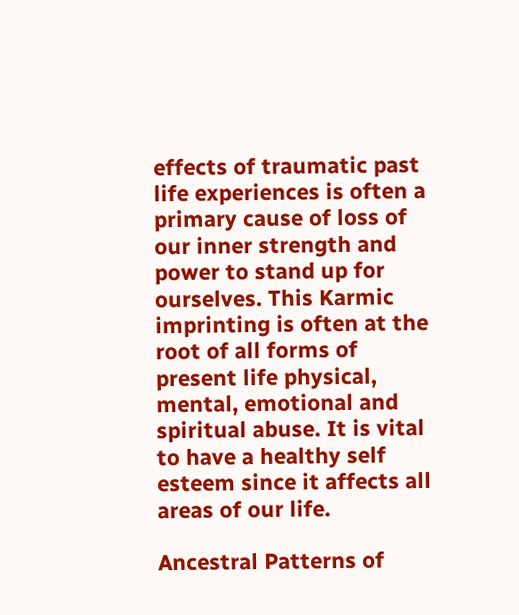effects of traumatic past life experiences is often a primary cause of loss of our inner strength and power to stand up for ourselves. This Karmic imprinting is often at the root of all forms of present life physical, mental, emotional and spiritual abuse. It is vital to have a healthy self esteem since it affects all areas of our life.

Ancestral Patterns of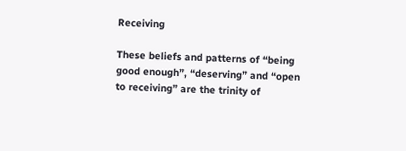Receiving

These beliefs and patterns of “being good enough”, “deserving” and “open to receiving” are the trinity of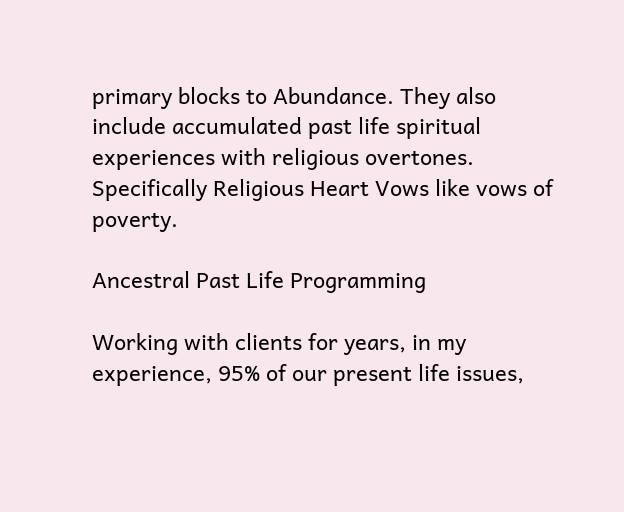primary blocks to Abundance. They also include accumulated past life spiritual experiences with religious overtones. Specifically Religious Heart Vows like vows of poverty.

Ancestral Past Life Programming

Working with clients for years, in my experience, 95% of our present life issues,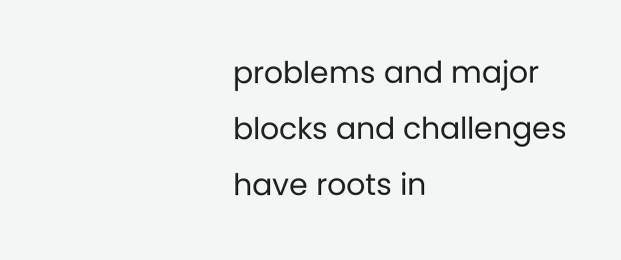problems and major blocks and challenges have roots in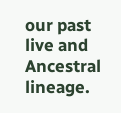our past live and Ancestral lineage.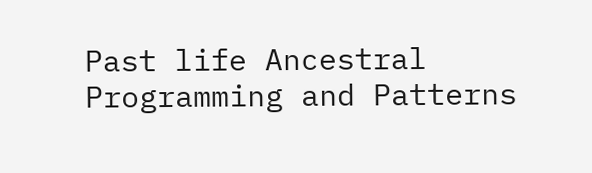Past life Ancestral Programming and Patterns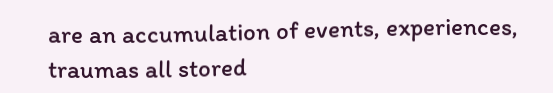are an accumulation of events, experiences, traumas all stored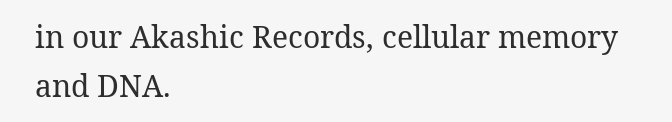in our Akashic Records, cellular memory and DNA.